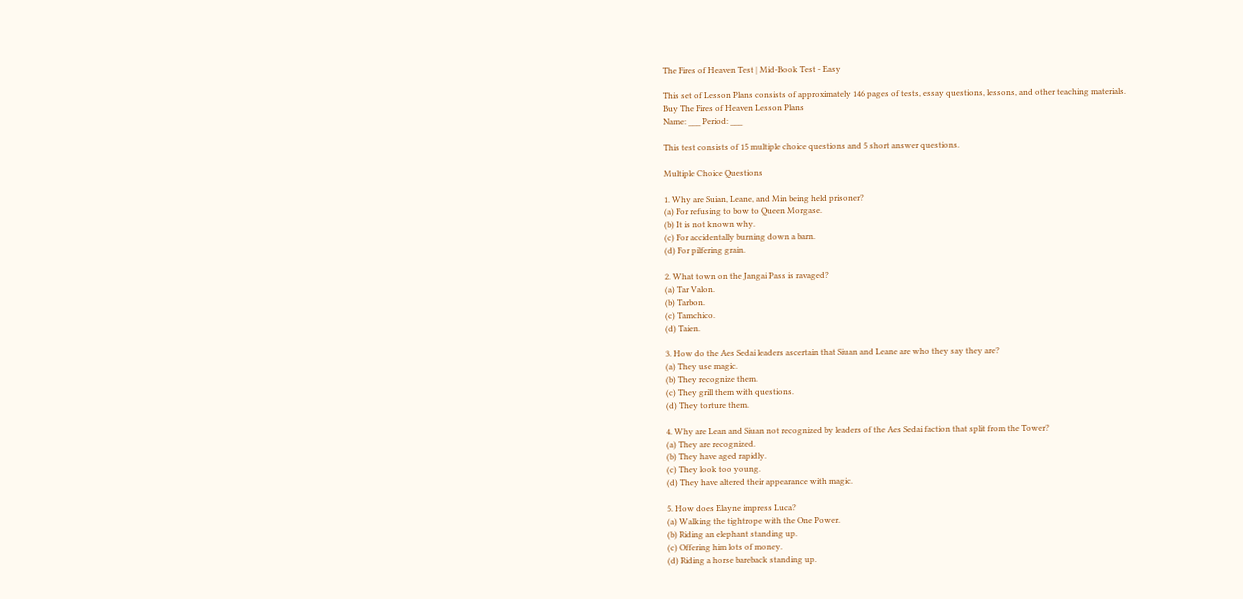The Fires of Heaven Test | Mid-Book Test - Easy

This set of Lesson Plans consists of approximately 146 pages of tests, essay questions, lessons, and other teaching materials.
Buy The Fires of Heaven Lesson Plans
Name: ___ Period: ___

This test consists of 15 multiple choice questions and 5 short answer questions.

Multiple Choice Questions

1. Why are Suian, Leane, and Min being held prisoner?
(a) For refusing to bow to Queen Morgase.
(b) It is not known why.
(c) For accidentally burning down a barn.
(d) For pilfering grain.

2. What town on the Jangai Pass is ravaged?
(a) Tar Valon.
(b) Tarbon.
(c) Tamchico.
(d) Taien.

3. How do the Aes Sedai leaders ascertain that Siuan and Leane are who they say they are?
(a) They use magic.
(b) They recognize them.
(c) They grill them with questions.
(d) They torture them.

4. Why are Lean and Siuan not recognized by leaders of the Aes Sedai faction that split from the Tower?
(a) They are recognized.
(b) They have aged rapidly.
(c) They look too young.
(d) They have altered their appearance with magic.

5. How does Elayne impress Luca?
(a) Walking the tightrope with the One Power.
(b) Riding an elephant standing up.
(c) Offering him lots of money.
(d) Riding a horse bareback standing up.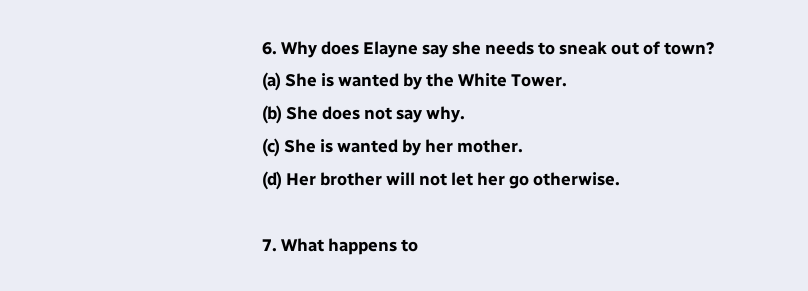6. Why does Elayne say she needs to sneak out of town?
(a) She is wanted by the White Tower.
(b) She does not say why.
(c) She is wanted by her mother.
(d) Her brother will not let her go otherwise.

7. What happens to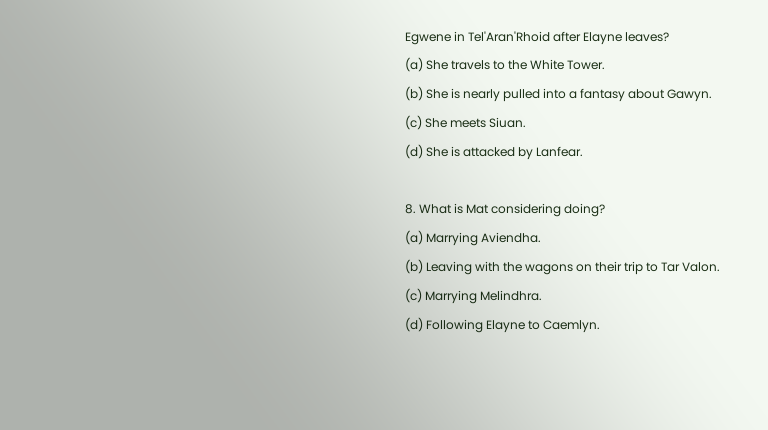Egwene in Tel'Aran'Rhoid after Elayne leaves?
(a) She travels to the White Tower.
(b) She is nearly pulled into a fantasy about Gawyn.
(c) She meets Siuan.
(d) She is attacked by Lanfear.

8. What is Mat considering doing?
(a) Marrying Aviendha.
(b) Leaving with the wagons on their trip to Tar Valon.
(c) Marrying Melindhra.
(d) Following Elayne to Caemlyn.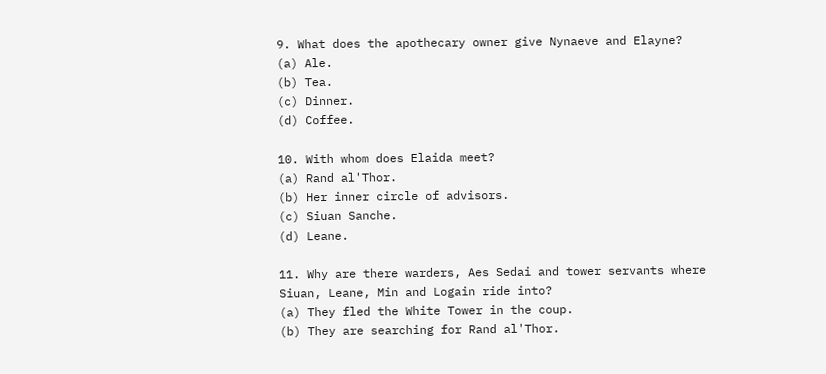9. What does the apothecary owner give Nynaeve and Elayne?
(a) Ale.
(b) Tea.
(c) Dinner.
(d) Coffee.

10. With whom does Elaida meet?
(a) Rand al'Thor.
(b) Her inner circle of advisors.
(c) Siuan Sanche.
(d) Leane.

11. Why are there warders, Aes Sedai and tower servants where Siuan, Leane, Min and Logain ride into?
(a) They fled the White Tower in the coup.
(b) They are searching for Rand al'Thor.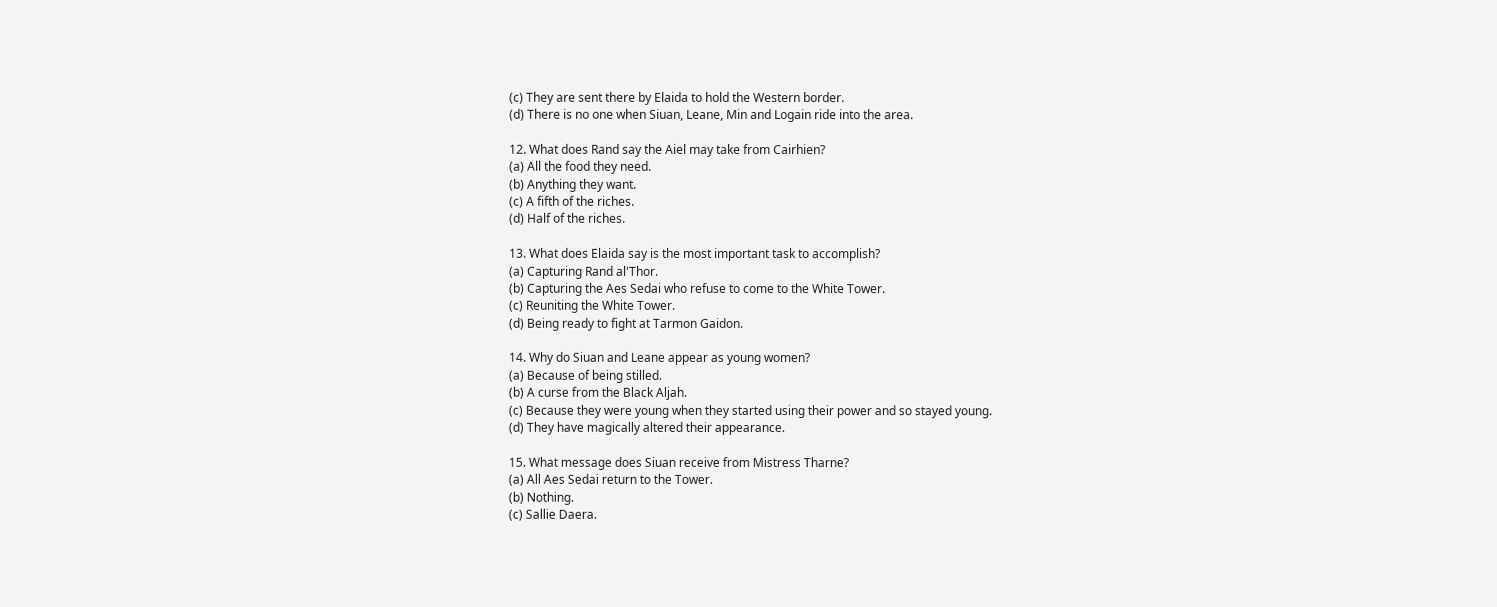(c) They are sent there by Elaida to hold the Western border.
(d) There is no one when Siuan, Leane, Min and Logain ride into the area.

12. What does Rand say the Aiel may take from Cairhien?
(a) All the food they need.
(b) Anything they want.
(c) A fifth of the riches.
(d) Half of the riches.

13. What does Elaida say is the most important task to accomplish?
(a) Capturing Rand al'Thor.
(b) Capturing the Aes Sedai who refuse to come to the White Tower.
(c) Reuniting the White Tower.
(d) Being ready to fight at Tarmon Gaidon.

14. Why do Siuan and Leane appear as young women?
(a) Because of being stilled.
(b) A curse from the Black Aljah.
(c) Because they were young when they started using their power and so stayed young.
(d) They have magically altered their appearance.

15. What message does Siuan receive from Mistress Tharne?
(a) All Aes Sedai return to the Tower.
(b) Nothing.
(c) Sallie Daera.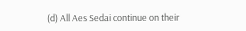(d) All Aes Sedai continue on their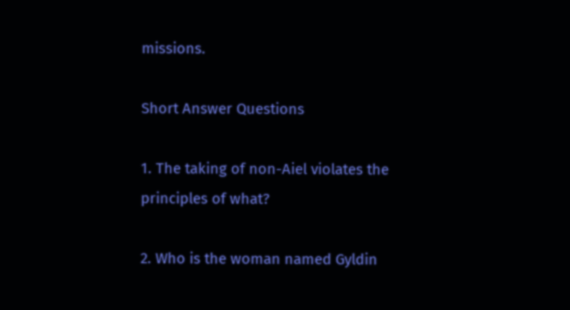missions.

Short Answer Questions

1. The taking of non-Aiel violates the principles of what?

2. Who is the woman named Gyldin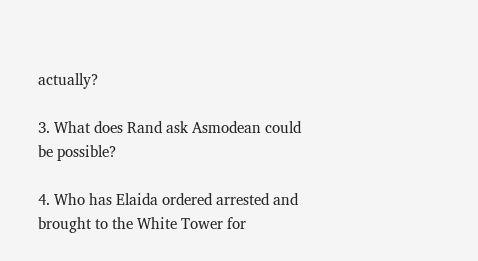actually?

3. What does Rand ask Asmodean could be possible?

4. Who has Elaida ordered arrested and brought to the White Tower for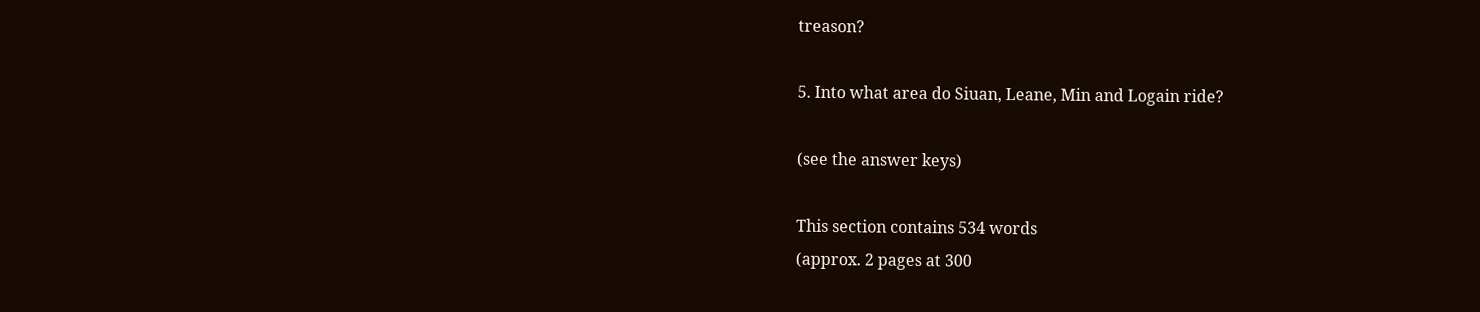treason?

5. Into what area do Siuan, Leane, Min and Logain ride?

(see the answer keys)

This section contains 534 words
(approx. 2 pages at 300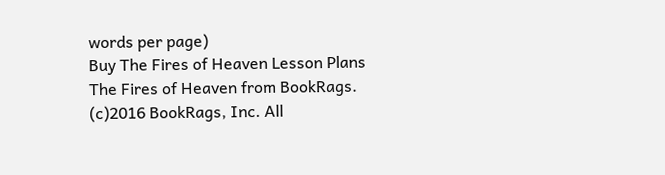words per page)
Buy The Fires of Heaven Lesson Plans
The Fires of Heaven from BookRags. (c)2016 BookRags, Inc. All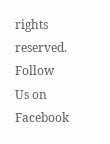rights reserved.
Follow Us on Facebook